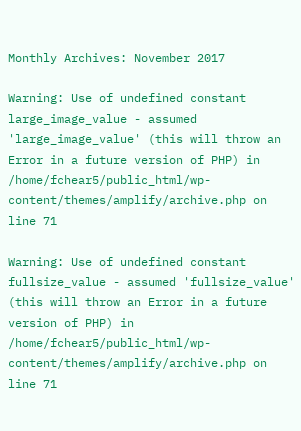Monthly Archives: November 2017

Warning: Use of undefined constant large_image_value - assumed 'large_image_value' (this will throw an Error in a future version of PHP) in /home/fchear5/public_html/wp-content/themes/amplify/archive.php on line 71

Warning: Use of undefined constant fullsize_value - assumed 'fullsize_value' (this will throw an Error in a future version of PHP) in /home/fchear5/public_html/wp-content/themes/amplify/archive.php on line 71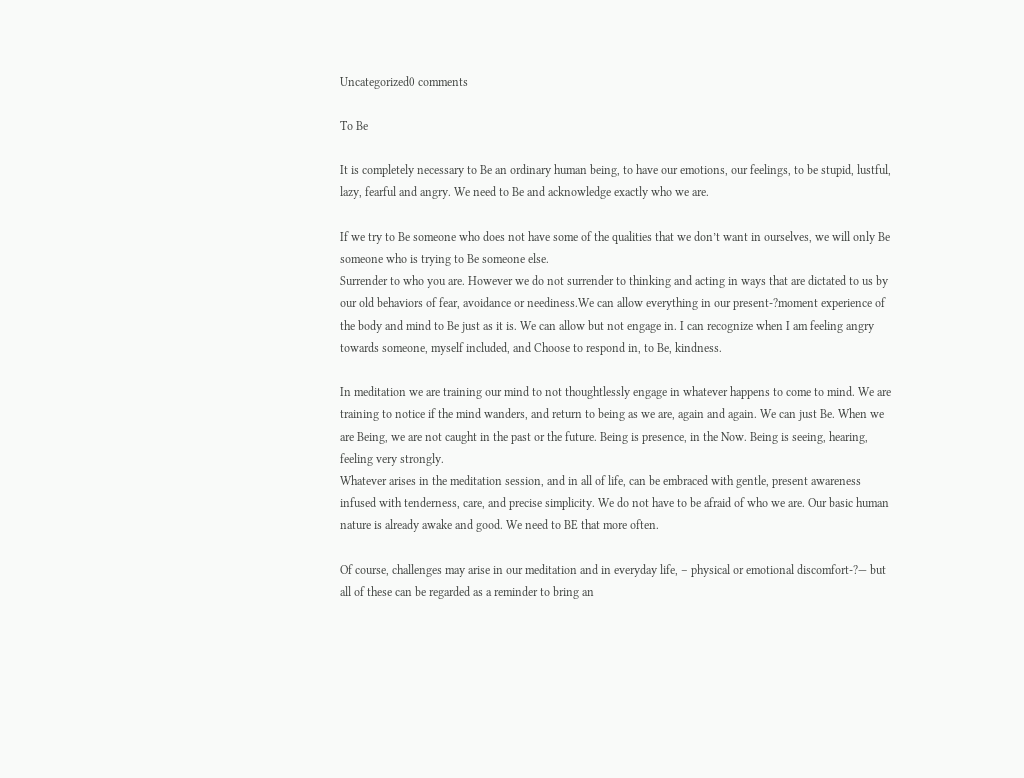Uncategorized0 comments

To Be

It is completely necessary to Be an ordinary human being, to have our emotions, our feelings, to be stupid, lustful, lazy, fearful and angry. We need to Be and acknowledge exactly who we are.

If we try to Be someone who does not have some of the qualities that we don’t want in ourselves, we will only Be someone who is trying to Be someone else.
Surrender to who you are. However we do not surrender to thinking and acting in ways that are dictated to us by our old behaviors of fear, avoidance or neediness.We can allow everything in our present-?moment experience of the body and mind to Be just as it is. We can allow but not engage in. I can recognize when I am feeling angry towards someone, myself included, and Choose to respond in, to Be, kindness.

In meditation we are training our mind to not thoughtlessly engage in whatever happens to come to mind. We are training to notice if the mind wanders, and return to being as we are, again and again. We can just Be. When we are Being, we are not caught in the past or the future. Being is presence, in the Now. Being is seeing, hearing, feeling very strongly.
Whatever arises in the meditation session, and in all of life, can be embraced with gentle, present awareness infused with tenderness, care, and precise simplicity. We do not have to be afraid of who we are. Our basic human nature is already awake and good. We need to BE that more often.

Of course, challenges may arise in our meditation and in everyday life, – physical or emotional discomfort-?— but all of these can be regarded as a reminder to bring an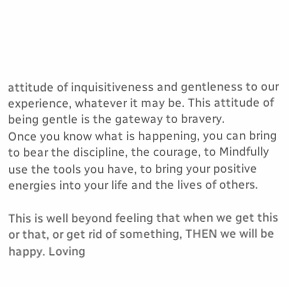attitude of inquisitiveness and gentleness to our experience, whatever it may be. This attitude of being gentle is the gateway to bravery.
Once you know what is happening, you can bring to bear the discipline, the courage, to Mindfully use the tools you have, to bring your positive energies into your life and the lives of others.

This is well beyond feeling that when we get this or that, or get rid of something, THEN we will be happy. Loving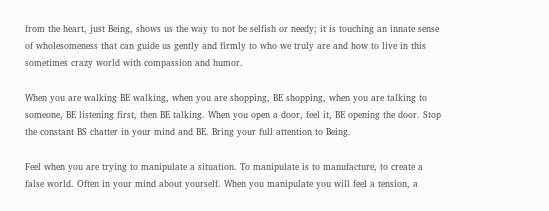from the heart, just Being, shows us the way to not be selfish or needy; it is touching an innate sense of wholesomeness that can guide us gently and firmly to who we truly are and how to live in this sometimes crazy world with compassion and humor.

When you are walking BE walking, when you are shopping, BE shopping, when you are talking to someone, BE listening first, then BE talking. When you open a door, feel it, BE opening the door. Stop the constant BS chatter in your mind and BE. Bring your full attention to Being.

Feel when you are trying to manipulate a situation. To manipulate is to manufacture, to create a false world. Often in your mind about yourself. When you manipulate you will feel a tension, a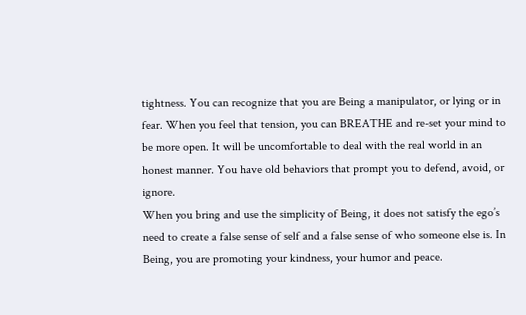tightness. You can recognize that you are Being a manipulator, or lying or in fear. When you feel that tension, you can BREATHE and re-set your mind to be more open. It will be uncomfortable to deal with the real world in an honest manner. You have old behaviors that prompt you to defend, avoid, or ignore.
When you bring and use the simplicity of Being, it does not satisfy the ego’s need to create a false sense of self and a false sense of who someone else is. In Being, you are promoting your kindness, your humor and peace.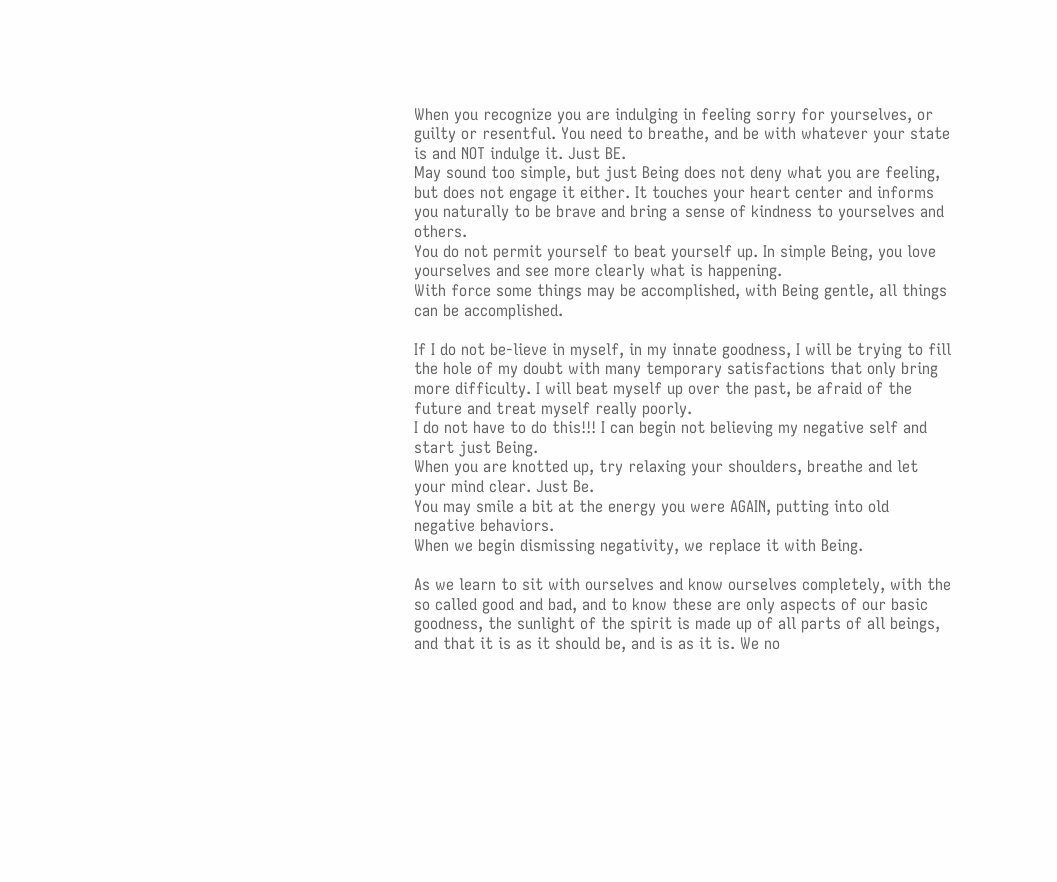When you recognize you are indulging in feeling sorry for yourselves, or guilty or resentful. You need to breathe, and be with whatever your state is and NOT indulge it. Just BE.
May sound too simple, but just Being does not deny what you are feeling, but does not engage it either. It touches your heart center and informs you naturally to be brave and bring a sense of kindness to yourselves and others.
You do not permit yourself to beat yourself up. In simple Being, you love yourselves and see more clearly what is happening.
With force some things may be accomplished, with Being gentle, all things can be accomplished.

If I do not be-lieve in myself, in my innate goodness, I will be trying to fill the hole of my doubt with many temporary satisfactions that only bring more difficulty. I will beat myself up over the past, be afraid of the future and treat myself really poorly.
I do not have to do this!!! I can begin not believing my negative self and start just Being.
When you are knotted up, try relaxing your shoulders, breathe and let your mind clear. Just Be.
You may smile a bit at the energy you were AGAIN, putting into old negative behaviors.
When we begin dismissing negativity, we replace it with Being.

As we learn to sit with ourselves and know ourselves completely, with the so called good and bad, and to know these are only aspects of our basic goodness, the sunlight of the spirit is made up of all parts of all beings, and that it is as it should be, and is as it is. We no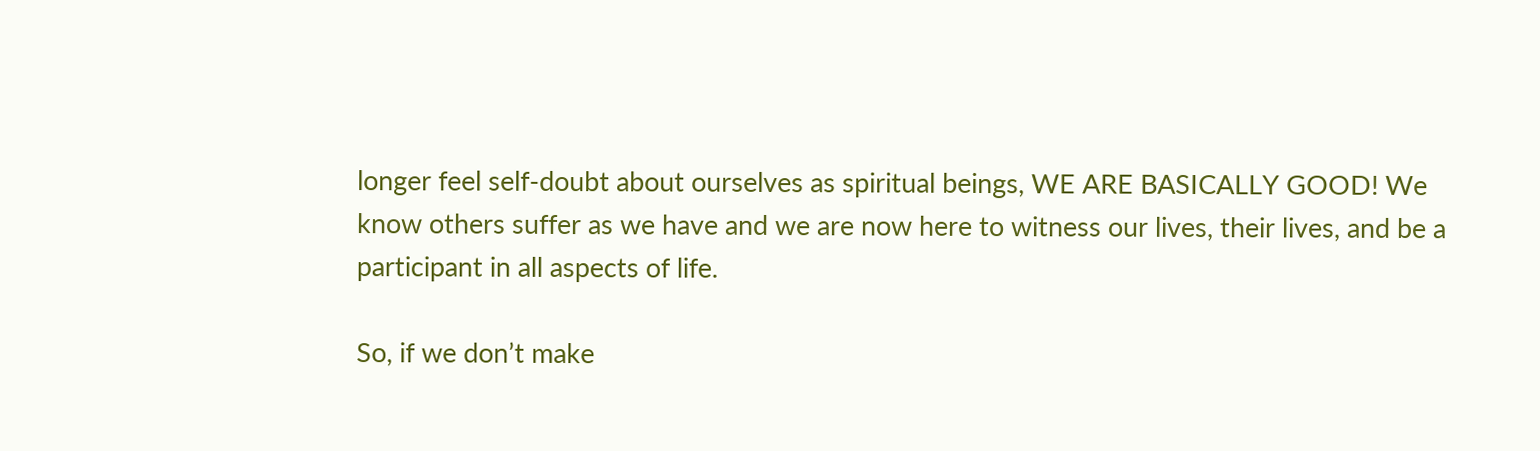longer feel self-doubt about ourselves as spiritual beings, WE ARE BASICALLY GOOD! We know others suffer as we have and we are now here to witness our lives, their lives, and be a participant in all aspects of life.

So, if we don’t make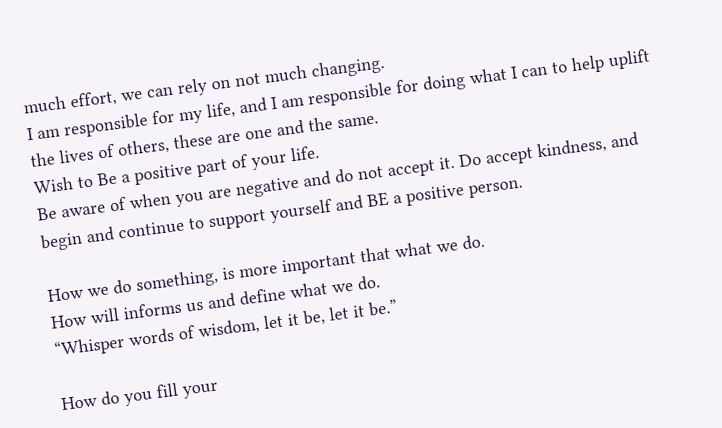much effort, we can rely on not much changing.
I am responsible for my life, and I am responsible for doing what I can to help uplift the lives of others, these are one and the same.
Wish to Be a positive part of your life.
Be aware of when you are negative and do not accept it. Do accept kindness, and begin and continue to support yourself and BE a positive person.

How we do something, is more important that what we do.
How will informs us and define what we do.
“Whisper words of wisdom, let it be, let it be.”

How do you fill your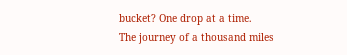bucket? One drop at a time.
The journey of a thousand miles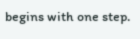begins with one step.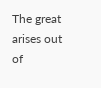The great arises out of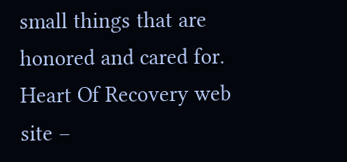small things that are honored and cared for.
Heart Of Recovery web site –